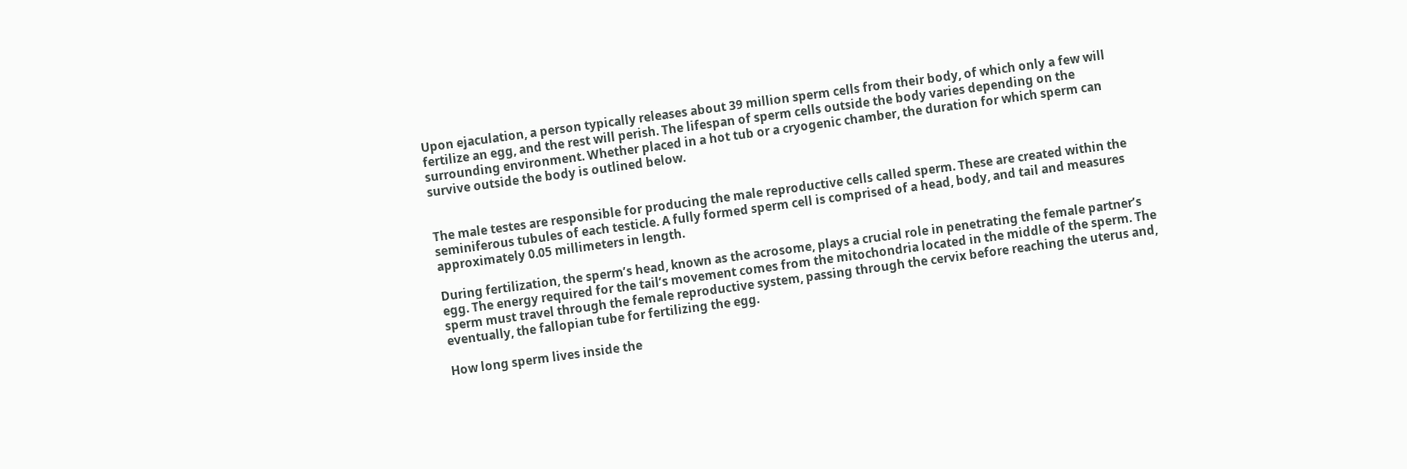Upon ejaculation, a person typically releases about 39 million sperm cells from their body, of which only a few will fertilize an egg, and the rest will perish. The lifespan of sperm cells outside the body varies depending on the surrounding environment. Whether placed in a hot tub or a cryogenic chamber, the duration for which sperm can survive outside the body is outlined below.


The male testes are responsible for producing the male reproductive cells called sperm. These are created within the seminiferous tubules of each testicle. A fully formed sperm cell is comprised of a head, body, and tail and measures approximately 0.05 millimeters in length.

During fertilization, the sperm’s head, known as the acrosome, plays a crucial role in penetrating the female partner’s egg. The energy required for the tail’s movement comes from the mitochondria located in the middle of the sperm. The sperm must travel through the female reproductive system, passing through the cervix before reaching the uterus and, eventually, the fallopian tube for fertilizing the egg.

How long sperm lives inside the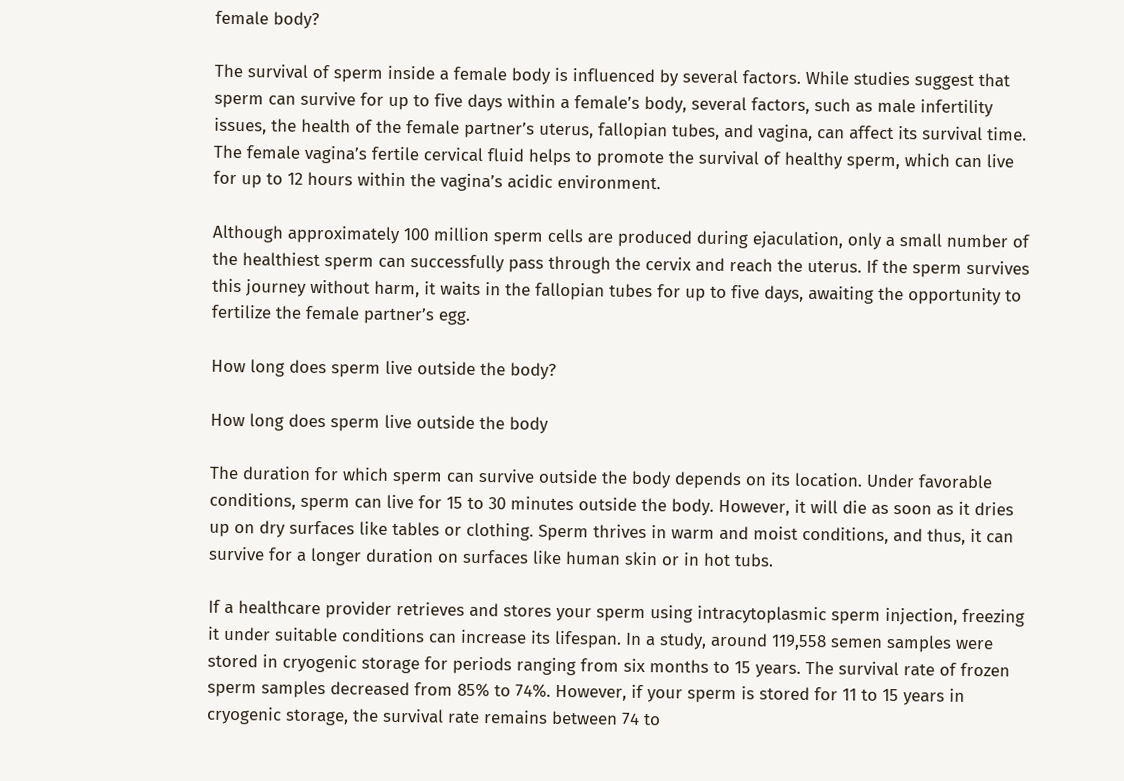female body?

The survival of sperm inside a female body is influenced by several factors. While studies suggest that sperm can survive for up to five days within a female’s body, several factors, such as male infertility issues, the health of the female partner’s uterus, fallopian tubes, and vagina, can affect its survival time. The female vagina’s fertile cervical fluid helps to promote the survival of healthy sperm, which can live for up to 12 hours within the vagina’s acidic environment.

Although approximately 100 million sperm cells are produced during ejaculation, only a small number of the healthiest sperm can successfully pass through the cervix and reach the uterus. If the sperm survives this journey without harm, it waits in the fallopian tubes for up to five days, awaiting the opportunity to fertilize the female partner’s egg.

How long does sperm live outside the body?

How long does sperm live outside the body

The duration for which sperm can survive outside the body depends on its location. Under favorable conditions, sperm can live for 15 to 30 minutes outside the body. However, it will die as soon as it dries up on dry surfaces like tables or clothing. Sperm thrives in warm and moist conditions, and thus, it can survive for a longer duration on surfaces like human skin or in hot tubs.

If a healthcare provider retrieves and stores your sperm using intracytoplasmic sperm injection, freezing it under suitable conditions can increase its lifespan. In a study, around 119,558 semen samples were stored in cryogenic storage for periods ranging from six months to 15 years. The survival rate of frozen sperm samples decreased from 85% to 74%. However, if your sperm is stored for 11 to 15 years in cryogenic storage, the survival rate remains between 74 to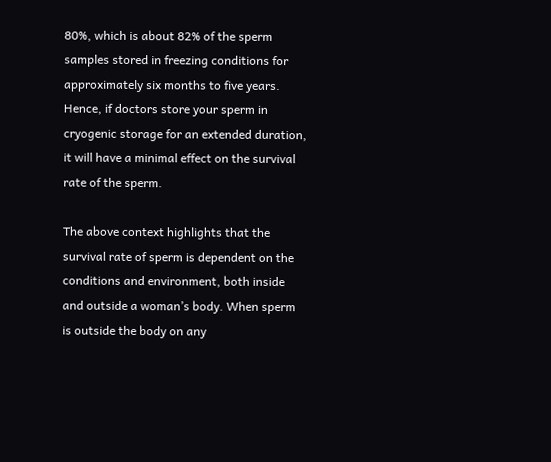80%, which is about 82% of the sperm samples stored in freezing conditions for approximately six months to five years. Hence, if doctors store your sperm in cryogenic storage for an extended duration, it will have a minimal effect on the survival rate of the sperm.

The above context highlights that the survival rate of sperm is dependent on the conditions and environment, both inside and outside a woman’s body. When sperm is outside the body on any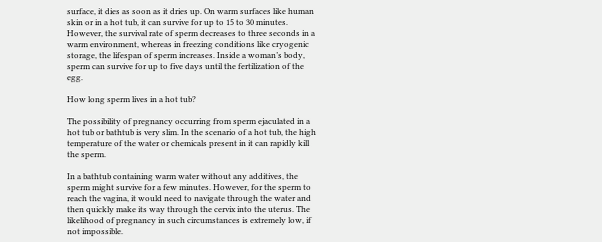surface, it dies as soon as it dries up. On warm surfaces like human skin or in a hot tub, it can survive for up to 15 to 30 minutes. However, the survival rate of sperm decreases to three seconds in a warm environment, whereas in freezing conditions like cryogenic storage, the lifespan of sperm increases. Inside a woman’s body, sperm can survive for up to five days until the fertilization of the egg.

How long sperm lives in a hot tub?

The possibility of pregnancy occurring from sperm ejaculated in a hot tub or bathtub is very slim. In the scenario of a hot tub, the high temperature of the water or chemicals present in it can rapidly kill the sperm.

In a bathtub containing warm water without any additives, the sperm might survive for a few minutes. However, for the sperm to reach the vagina, it would need to navigate through the water and then quickly make its way through the cervix into the uterus. The likelihood of pregnancy in such circumstances is extremely low, if not impossible.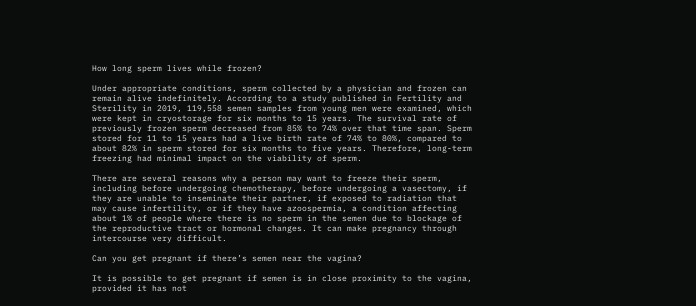How long sperm lives while frozen?

Under appropriate conditions, sperm collected by a physician and frozen can remain alive indefinitely. According to a study published in Fertility and Sterility in 2019, 119,558 semen samples from young men were examined, which were kept in cryostorage for six months to 15 years. The survival rate of previously frozen sperm decreased from 85% to 74% over that time span. Sperm stored for 11 to 15 years had a live birth rate of 74% to 80%, compared to about 82% in sperm stored for six months to five years. Therefore, long-term freezing had minimal impact on the viability of sperm.

There are several reasons why a person may want to freeze their sperm, including before undergoing chemotherapy, before undergoing a vasectomy, if they are unable to inseminate their partner, if exposed to radiation that may cause infertility, or if they have azoospermia, a condition affecting about 1% of people where there is no sperm in the semen due to blockage of the reproductive tract or hormonal changes. It can make pregnancy through intercourse very difficult.

Can you get pregnant if there’s semen near the vagina?

It is possible to get pregnant if semen is in close proximity to the vagina, provided it has not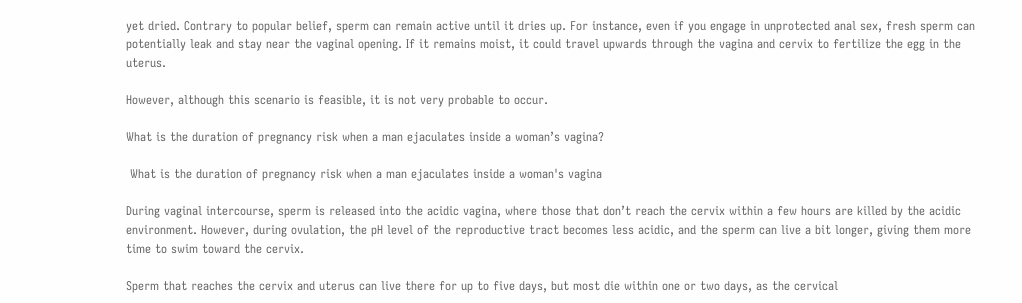yet dried. Contrary to popular belief, sperm can remain active until it dries up. For instance, even if you engage in unprotected anal sex, fresh sperm can potentially leak and stay near the vaginal opening. If it remains moist, it could travel upwards through the vagina and cervix to fertilize the egg in the uterus.

However, although this scenario is feasible, it is not very probable to occur.

What is the duration of pregnancy risk when a man ejaculates inside a woman’s vagina?

 What is the duration of pregnancy risk when a man ejaculates inside a woman's vagina

During vaginal intercourse, sperm is released into the acidic vagina, where those that don’t reach the cervix within a few hours are killed by the acidic environment. However, during ovulation, the pH level of the reproductive tract becomes less acidic, and the sperm can live a bit longer, giving them more time to swim toward the cervix.

Sperm that reaches the cervix and uterus can live there for up to five days, but most die within one or two days, as the cervical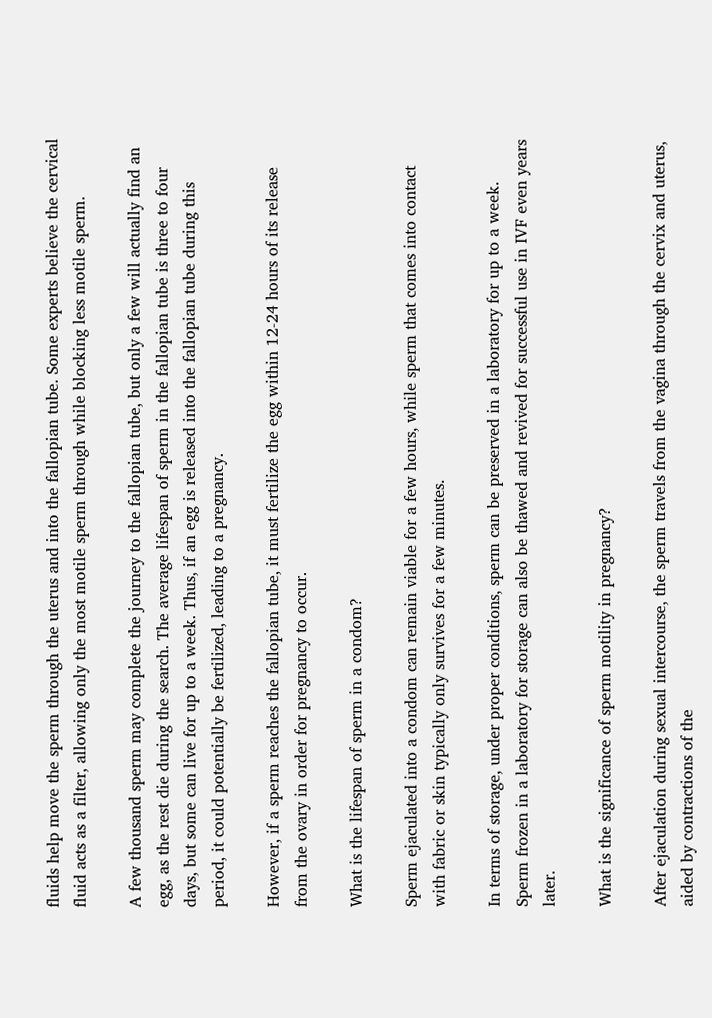fluids help move the sperm through the uterus and into the fallopian tube. Some experts believe the cervical fluid acts as a filter, allowing only the most motile sperm through while blocking less motile sperm.

A few thousand sperm may complete the journey to the fallopian tube, but only a few will actually find an egg, as the rest die during the search. The average lifespan of sperm in the fallopian tube is three to four days, but some can live for up to a week. Thus, if an egg is released into the fallopian tube during this period, it could potentially be fertilized, leading to a pregnancy.

However, if a sperm reaches the fallopian tube, it must fertilize the egg within 12-24 hours of its release from the ovary in order for pregnancy to occur.

What is the lifespan of sperm in a condom?

Sperm ejaculated into a condom can remain viable for a few hours, while sperm that comes into contact with fabric or skin typically only survives for a few minutes.

In terms of storage, under proper conditions, sperm can be preserved in a laboratory for up to a week. Sperm frozen in a laboratory for storage can also be thawed and revived for successful use in IVF even years later.

What is the significance of sperm motility in pregnancy?

After ejaculation during sexual intercourse, the sperm travels from the vagina through the cervix and uterus, aided by contractions of the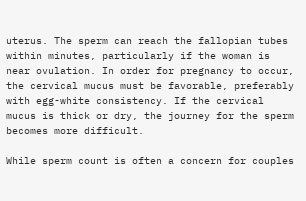uterus. The sperm can reach the fallopian tubes within minutes, particularly if the woman is near ovulation. In order for pregnancy to occur, the cervical mucus must be favorable, preferably with egg-white consistency. If the cervical mucus is thick or dry, the journey for the sperm becomes more difficult.

While sperm count is often a concern for couples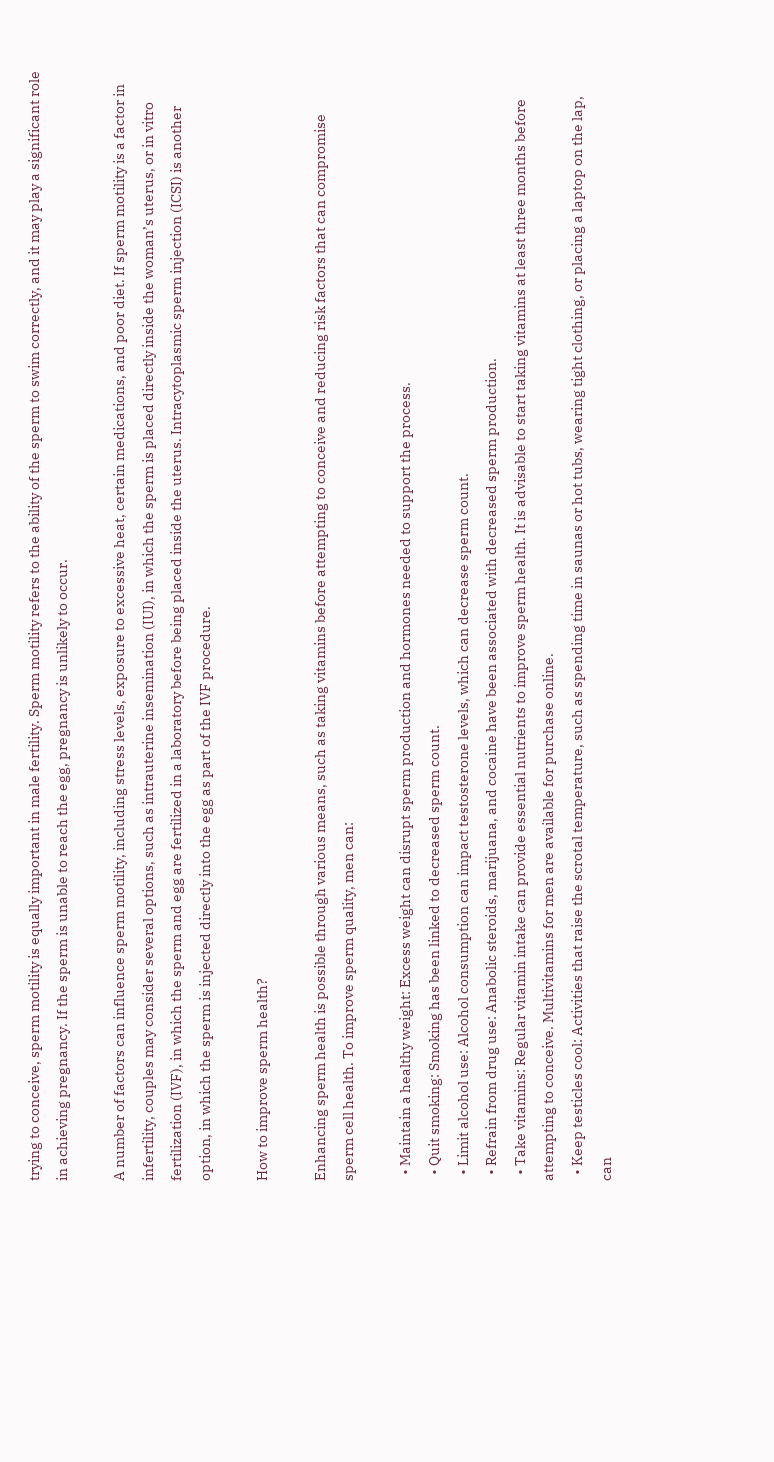trying to conceive, sperm motility is equally important in male fertility. Sperm motility refers to the ability of the sperm to swim correctly, and it may play a significant role in achieving pregnancy. If the sperm is unable to reach the egg, pregnancy is unlikely to occur.

A number of factors can influence sperm motility, including stress levels, exposure to excessive heat, certain medications, and poor diet. If sperm motility is a factor in infertility, couples may consider several options, such as intrauterine insemination (IUI), in which the sperm is placed directly inside the woman’s uterus, or in vitro fertilization (IVF), in which the sperm and egg are fertilized in a laboratory before being placed inside the uterus. Intracytoplasmic sperm injection (ICSI) is another option, in which the sperm is injected directly into the egg as part of the IVF procedure.

How to improve sperm health?

Enhancing sperm health is possible through various means, such as taking vitamins before attempting to conceive and reducing risk factors that can compromise sperm cell health. To improve sperm quality, men can:

  • Maintain a healthy weight: Excess weight can disrupt sperm production and hormones needed to support the process.
  • Quit smoking: Smoking has been linked to decreased sperm count.
  • Limit alcohol use: Alcohol consumption can impact testosterone levels, which can decrease sperm count.
  • Refrain from drug use: Anabolic steroids, marijuana, and cocaine have been associated with decreased sperm production.
  • Take vitamins: Regular vitamin intake can provide essential nutrients to improve sperm health. It is advisable to start taking vitamins at least three months before attempting to conceive. Multivitamins for men are available for purchase online.
  • Keep testicles cool: Activities that raise the scrotal temperature, such as spending time in saunas or hot tubs, wearing tight clothing, or placing a laptop on the lap, can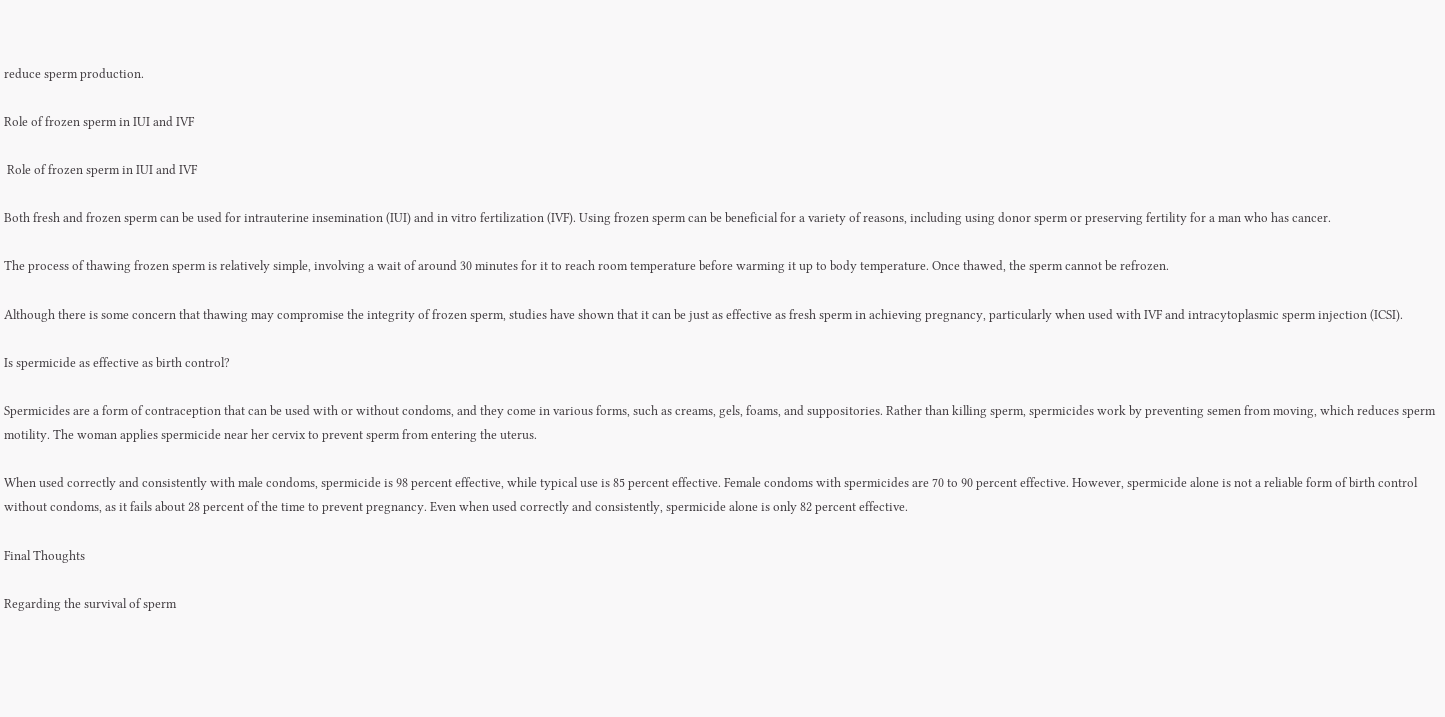reduce sperm production.

Role of frozen sperm in IUI and IVF

 Role of frozen sperm in IUI and IVF

Both fresh and frozen sperm can be used for intrauterine insemination (IUI) and in vitro fertilization (IVF). Using frozen sperm can be beneficial for a variety of reasons, including using donor sperm or preserving fertility for a man who has cancer.

The process of thawing frozen sperm is relatively simple, involving a wait of around 30 minutes for it to reach room temperature before warming it up to body temperature. Once thawed, the sperm cannot be refrozen.

Although there is some concern that thawing may compromise the integrity of frozen sperm, studies have shown that it can be just as effective as fresh sperm in achieving pregnancy, particularly when used with IVF and intracytoplasmic sperm injection (ICSI).

Is spermicide as effective as birth control?

Spermicides are a form of contraception that can be used with or without condoms, and they come in various forms, such as creams, gels, foams, and suppositories. Rather than killing sperm, spermicides work by preventing semen from moving, which reduces sperm motility. The woman applies spermicide near her cervix to prevent sperm from entering the uterus.

When used correctly and consistently with male condoms, spermicide is 98 percent effective, while typical use is 85 percent effective. Female condoms with spermicides are 70 to 90 percent effective. However, spermicide alone is not a reliable form of birth control without condoms, as it fails about 28 percent of the time to prevent pregnancy. Even when used correctly and consistently, spermicide alone is only 82 percent effective.

Final Thoughts

Regarding the survival of sperm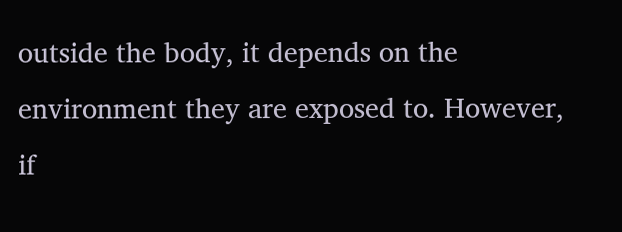outside the body, it depends on the environment they are exposed to. However, if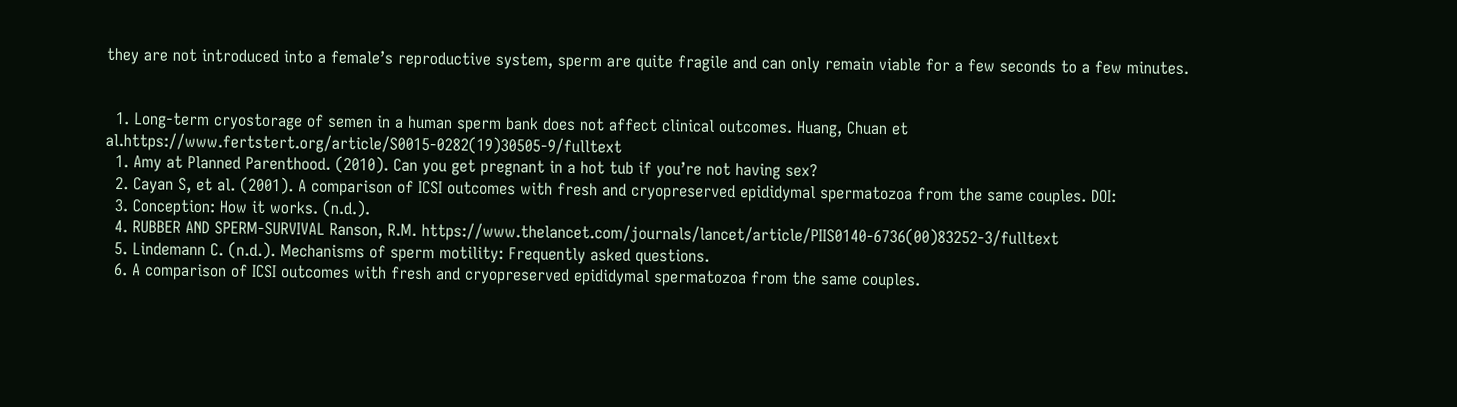they are not introduced into a female’s reproductive system, sperm are quite fragile and can only remain viable for a few seconds to a few minutes.


  1. Long-term cryostorage of semen in a human sperm bank does not affect clinical outcomes. Huang, Chuan et al.https://www.fertstert.org/article/S0015-0282(19)30505-9/fulltext
  1. Amy at Planned Parenthood. (2010). Can you get pregnant in a hot tub if you’re not having sex?
  2. Cayan S, et al. (2001). A comparison of ICSI outcomes with fresh and cryopreserved epididymal spermatozoa from the same couples. DOI:
  3. Conception: How it works. (n.d.).
  4. RUBBER AND SPERM-SURVIVAL Ranson, R.M. https://www.thelancet.com/journals/lancet/article/PIIS0140-6736(00)83252-3/fulltext
  5. Lindemann C. (n.d.). Mechanisms of sperm motility: Frequently asked questions.
  6. A comparison of ICSI outcomes with fresh and cryopreserved epididymal spermatozoa from the same couples.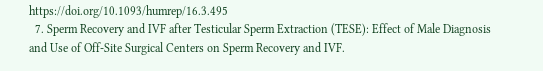https://doi.org/10.1093/humrep/16.3.495
  7. Sperm Recovery and IVF after Testicular Sperm Extraction (TESE): Effect of Male Diagnosis and Use of Off-Site Surgical Centers on Sperm Recovery and IVF.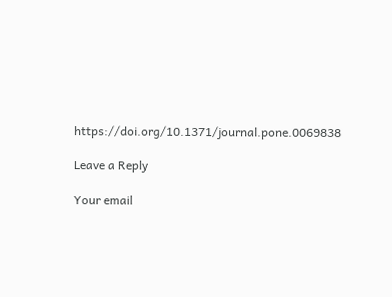https://doi.org/10.1371/journal.pone.0069838

Leave a Reply

Your email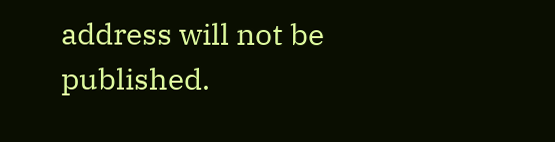address will not be published.